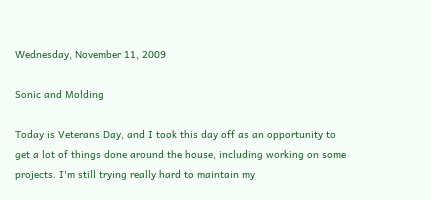Wednesday, November 11, 2009

Sonic and Molding

Today is Veterans Day, and I took this day off as an opportunity to get a lot of things done around the house, including working on some projects. I'm still trying really hard to maintain my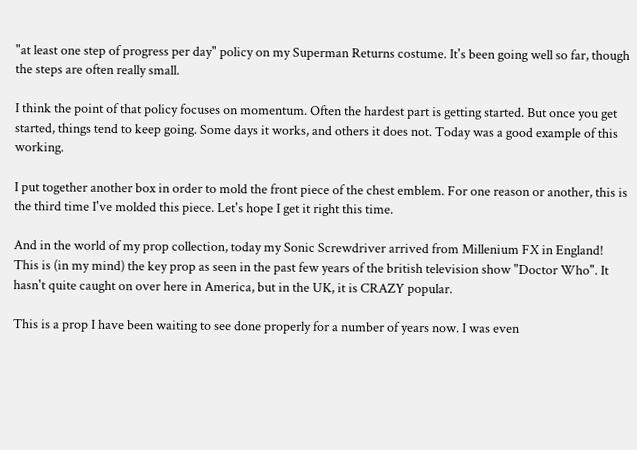"at least one step of progress per day" policy on my Superman Returns costume. It's been going well so far, though the steps are often really small.

I think the point of that policy focuses on momentum. Often the hardest part is getting started. But once you get started, things tend to keep going. Some days it works, and others it does not. Today was a good example of this working.

I put together another box in order to mold the front piece of the chest emblem. For one reason or another, this is the third time I've molded this piece. Let's hope I get it right this time.

And in the world of my prop collection, today my Sonic Screwdriver arrived from Millenium FX in England! This is (in my mind) the key prop as seen in the past few years of the british television show "Doctor Who". It hasn't quite caught on over here in America, but in the UK, it is CRAZY popular.

This is a prop I have been waiting to see done properly for a number of years now. I was even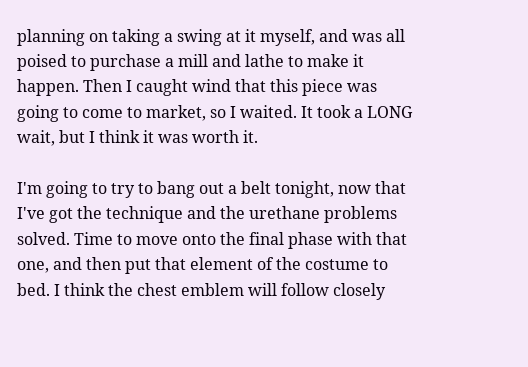planning on taking a swing at it myself, and was all poised to purchase a mill and lathe to make it happen. Then I caught wind that this piece was going to come to market, so I waited. It took a LONG wait, but I think it was worth it.

I'm going to try to bang out a belt tonight, now that I've got the technique and the urethane problems solved. Time to move onto the final phase with that one, and then put that element of the costume to bed. I think the chest emblem will follow closely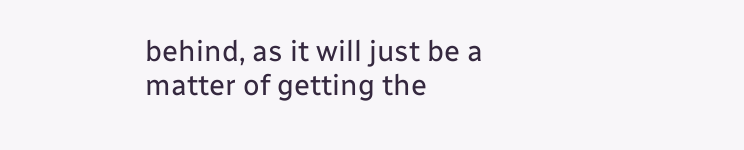behind, as it will just be a matter of getting the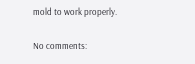mold to work properly.

No comments: